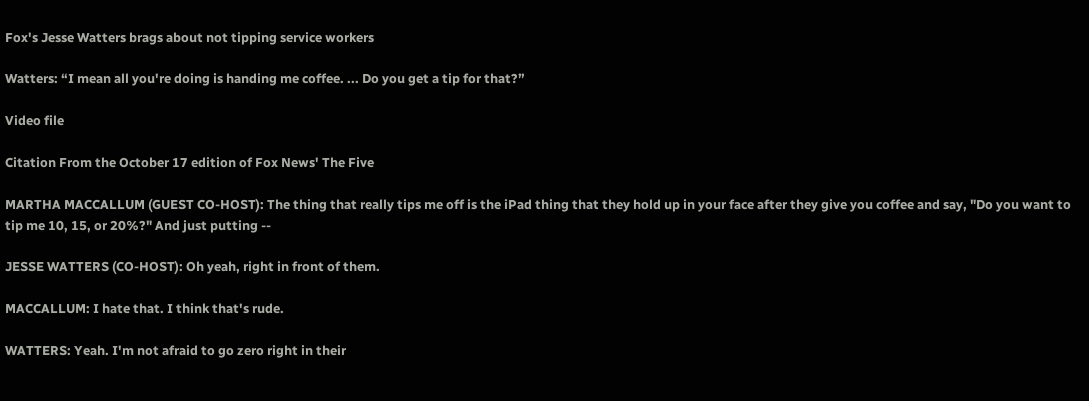Fox's Jesse Watters brags about not tipping service workers

Watters: “I mean all you're doing is handing me coffee. ... Do you get a tip for that?”

Video file

Citation From the October 17 edition of Fox News' The Five

MARTHA MACCALLUM (GUEST CO-HOST): The thing that really tips me off is the iPad thing that they hold up in your face after they give you coffee and say, "Do you want to tip me 10, 15, or 20%?" And just putting --

JESSE WATTERS (CO-HOST): Oh yeah, right in front of them.

MACCALLUM: I hate that. I think that's rude.

WATTERS: Yeah. I'm not afraid to go zero right in their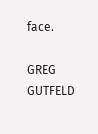face.

GREG GUTFELD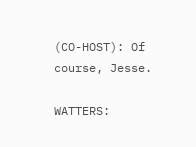(CO-HOST): Of course, Jesse.

WATTERS: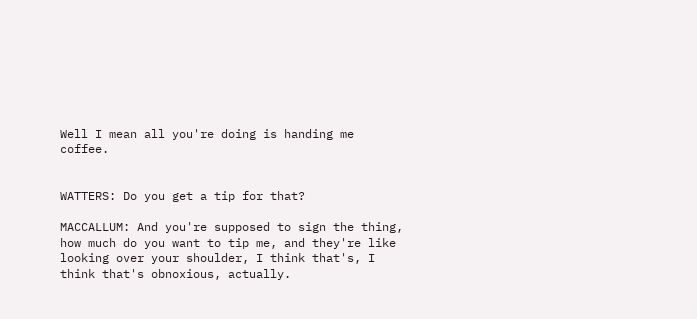Well I mean all you're doing is handing me coffee.


WATTERS: Do you get a tip for that?

MACCALLUM: And you're supposed to sign the thing, how much do you want to tip me, and they're like looking over your shoulder, I think that's, I think that's obnoxious, actually.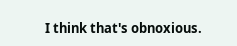I think that's obnoxious.